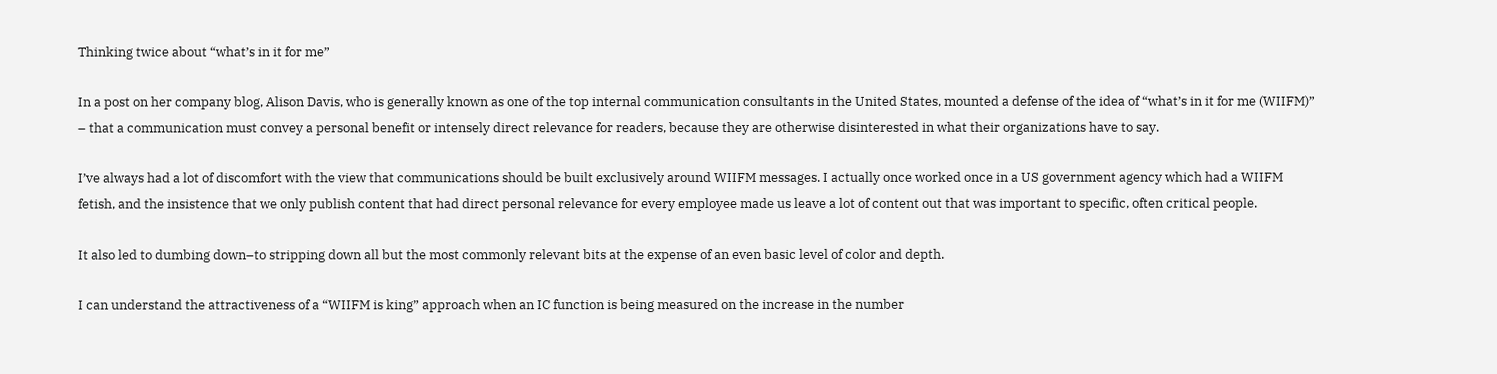Thinking twice about “what’s in it for me”

In a post on her company blog, Alison Davis, who is generally known as one of the top internal communication consultants in the United States, mounted a defense of the idea of “what’s in it for me (WIIFM)” – that a communication must convey a personal benefit or intensely direct relevance for readers, because they are otherwise disinterested in what their organizations have to say.

I’ve always had a lot of discomfort with the view that communications should be built exclusively around WIIFM messages. I actually once worked once in a US government agency which had a WIIFM fetish, and the insistence that we only publish content that had direct personal relevance for every employee made us leave a lot of content out that was important to specific, often critical people.

It also led to dumbing down–to stripping down all but the most commonly relevant bits at the expense of an even basic level of color and depth.

I can understand the attractiveness of a “WIIFM is king” approach when an IC function is being measured on the increase in the number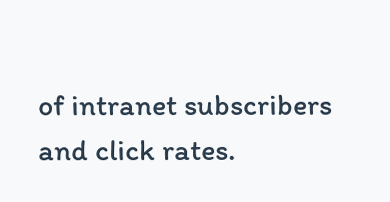of intranet subscribers and click rates.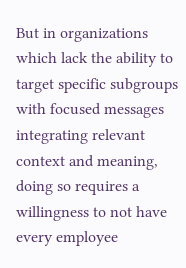But in organizations which lack the ability to target specific subgroups with focused messages integrating relevant context and meaning, doing so requires a willingness to not have every employee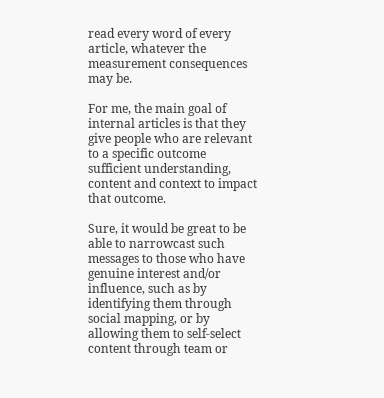read every word of every article, whatever the measurement consequences may be.

For me, the main goal of internal articles is that they give people who are relevant to a specific outcome sufficient understanding, content and context to impact that outcome.

Sure, it would be great to be able to narrowcast such messages to those who have genuine interest and/or influence, such as by identifying them through social mapping, or by allowing them to self-select content through team or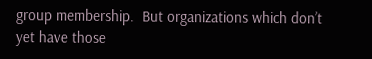group membership.  But organizations which don’t yet have those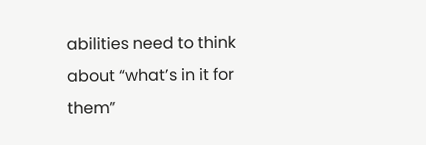abilities need to think about “what’s in it for them”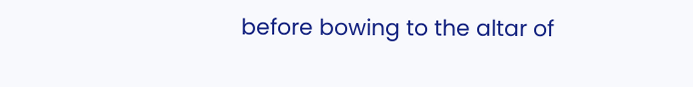before bowing to the altar of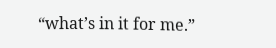“what’s in it for me.”